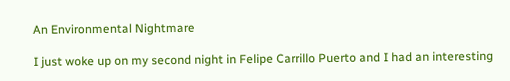An Environmental Nightmare

I just woke up on my second night in Felipe Carrillo Puerto and I had an interesting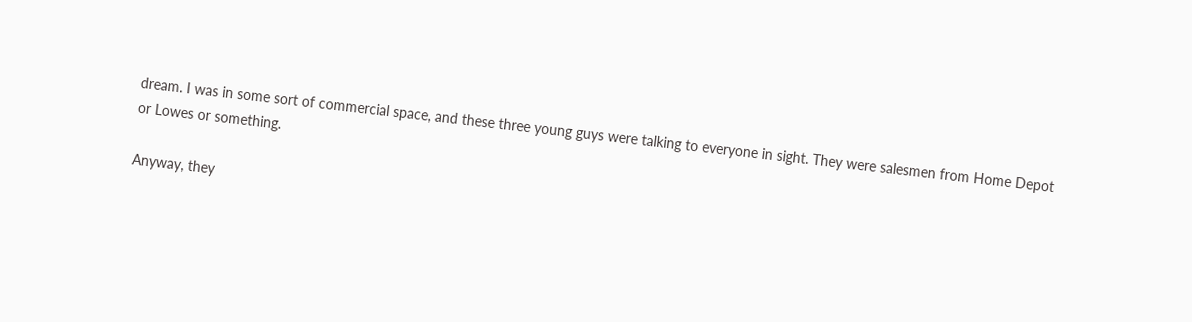dream. I was in some sort of commercial space, and these three young guys were talking to everyone in sight. They were salesmen from Home Depot or Lowes or something.

Anyway, they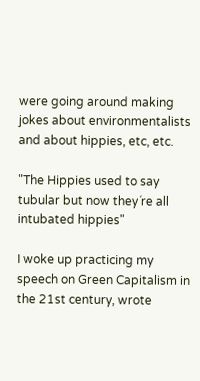were going around making jokes about environmentalists and about hippies, etc, etc.

"The Hippies used to say tubular but now they´re all intubated hippies"

I woke up practicing my speech on Green Capitalism in the 21st century, wrote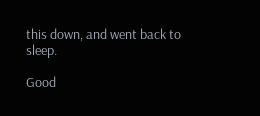this down, and went back to sleep.

Good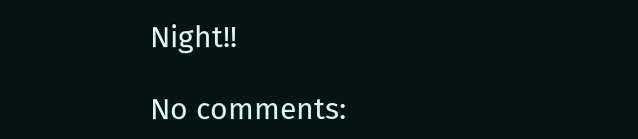Night!!

No comments: